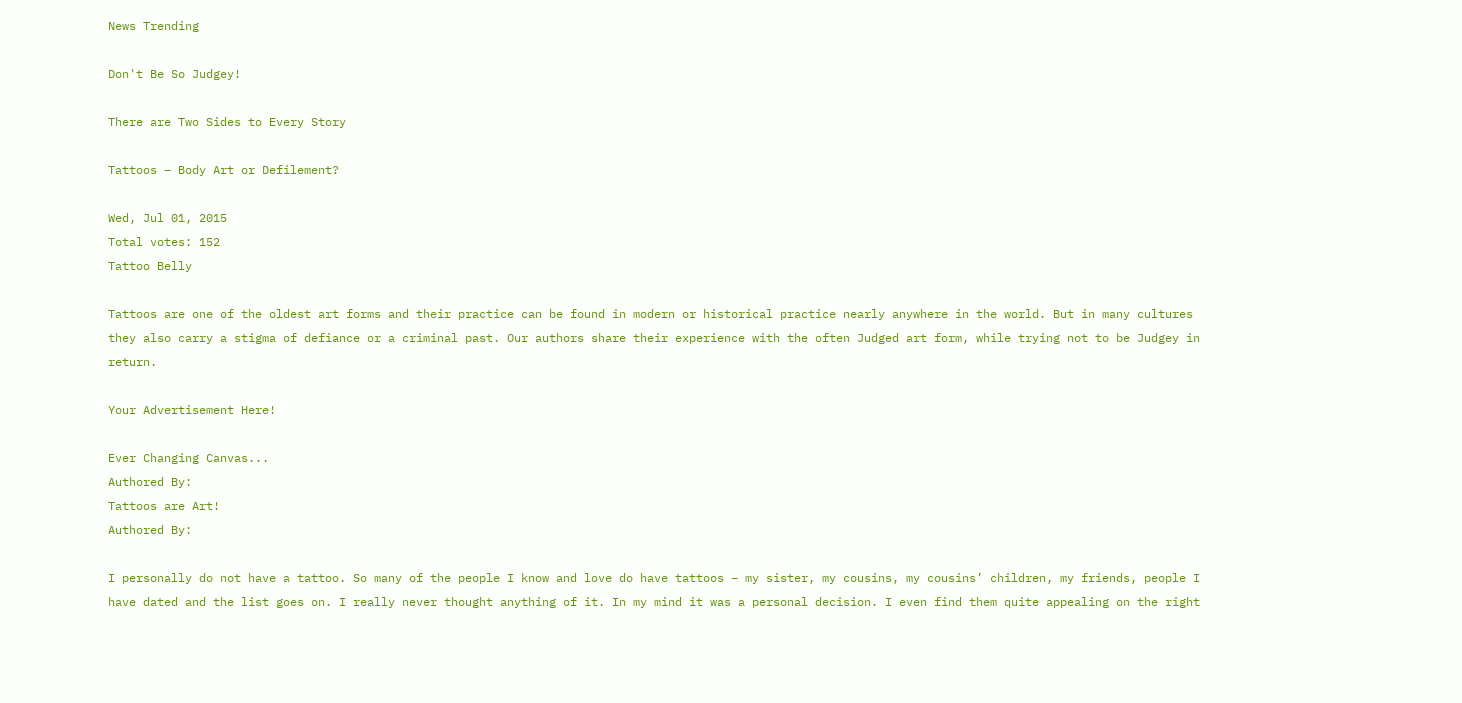News Trending

Don't Be So Judgey!

There are Two Sides to Every Story

Tattoos – Body Art or Defilement?

Wed, Jul 01, 2015
Total votes: 152
Tattoo Belly

Tattoos are one of the oldest art forms and their practice can be found in modern or historical practice nearly anywhere in the world. But in many cultures they also carry a stigma of defiance or a criminal past. Our authors share their experience with the often Judged art form, while trying not to be Judgey in return.

Your Advertisement Here!

Ever Changing Canvas...
Authored By:
Tattoos are Art!
Authored By:

I personally do not have a tattoo. So many of the people I know and love do have tattoos – my sister, my cousins, my cousins’ children, my friends, people I have dated and the list goes on. I really never thought anything of it. In my mind it was a personal decision. I even find them quite appealing on the right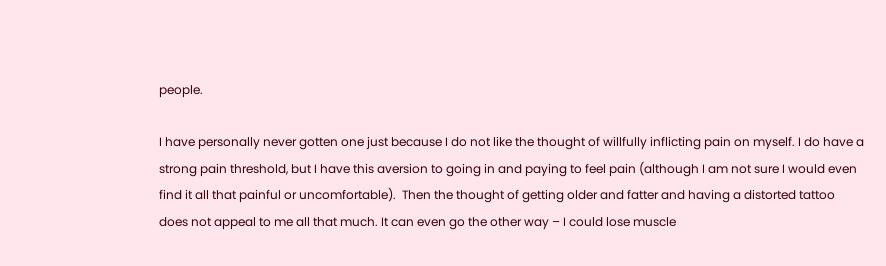people.

I have personally never gotten one just because I do not like the thought of willfully inflicting pain on myself. I do have a strong pain threshold, but I have this aversion to going in and paying to feel pain (although I am not sure I would even find it all that painful or uncomfortable).  Then the thought of getting older and fatter and having a distorted tattoo does not appeal to me all that much. It can even go the other way – I could lose muscle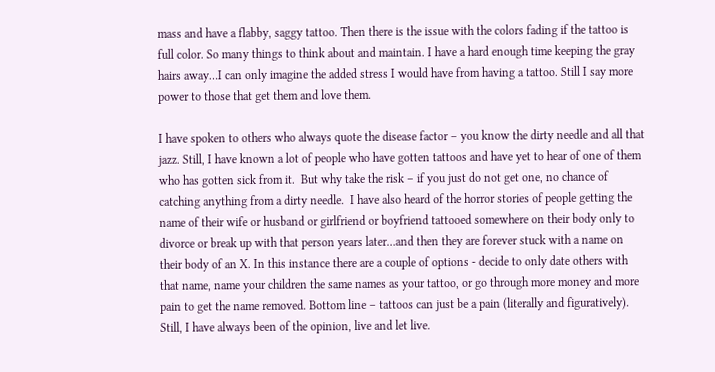mass and have a flabby, saggy tattoo. Then there is the issue with the colors fading if the tattoo is full color. So many things to think about and maintain. I have a hard enough time keeping the gray hairs away…I can only imagine the added stress I would have from having a tattoo. Still I say more power to those that get them and love them.

I have spoken to others who always quote the disease factor – you know the dirty needle and all that jazz. Still, I have known a lot of people who have gotten tattoos and have yet to hear of one of them who has gotten sick from it.  But why take the risk – if you just do not get one, no chance of catching anything from a dirty needle.  I have also heard of the horror stories of people getting the name of their wife or husband or girlfriend or boyfriend tattooed somewhere on their body only to divorce or break up with that person years later…and then they are forever stuck with a name on their body of an X. In this instance there are a couple of options - decide to only date others with that name, name your children the same names as your tattoo, or go through more money and more pain to get the name removed. Bottom line – tattoos can just be a pain (literally and figuratively).  Still, I have always been of the opinion, live and let live.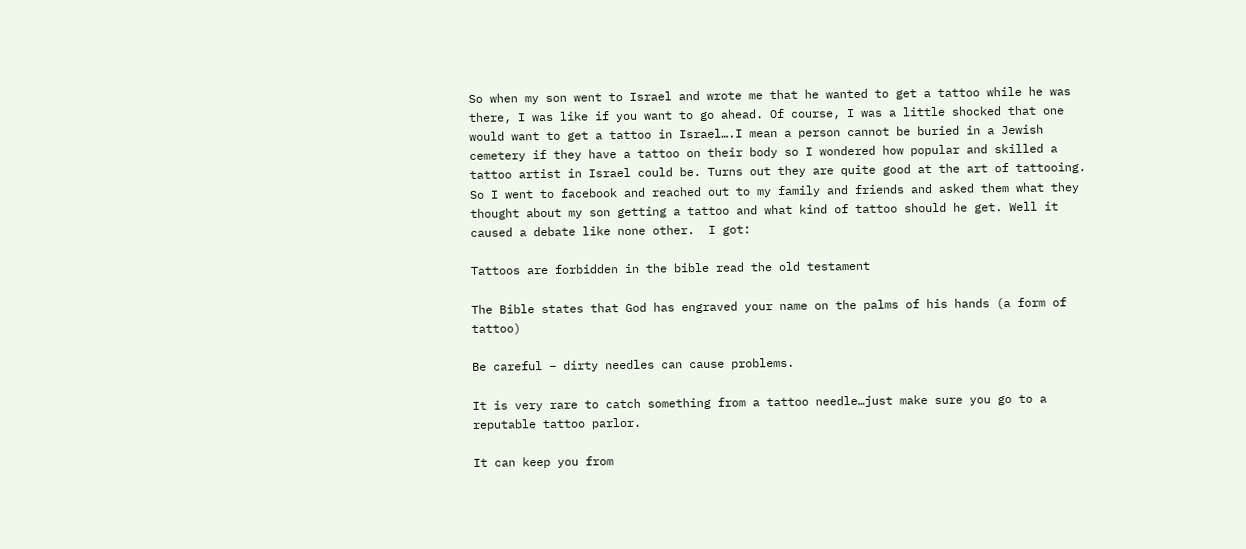So when my son went to Israel and wrote me that he wanted to get a tattoo while he was there, I was like if you want to go ahead. Of course, I was a little shocked that one would want to get a tattoo in Israel….I mean a person cannot be buried in a Jewish cemetery if they have a tattoo on their body so I wondered how popular and skilled a tattoo artist in Israel could be. Turns out they are quite good at the art of tattooing.  So I went to facebook and reached out to my family and friends and asked them what they thought about my son getting a tattoo and what kind of tattoo should he get. Well it caused a debate like none other.  I got:

Tattoos are forbidden in the bible read the old testament

The Bible states that God has engraved your name on the palms of his hands (a form of tattoo)

Be careful – dirty needles can cause problems.

It is very rare to catch something from a tattoo needle…just make sure you go to a reputable tattoo parlor.

It can keep you from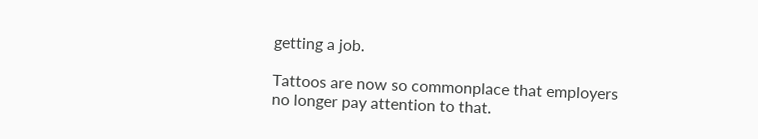getting a job.

Tattoos are now so commonplace that employers no longer pay attention to that.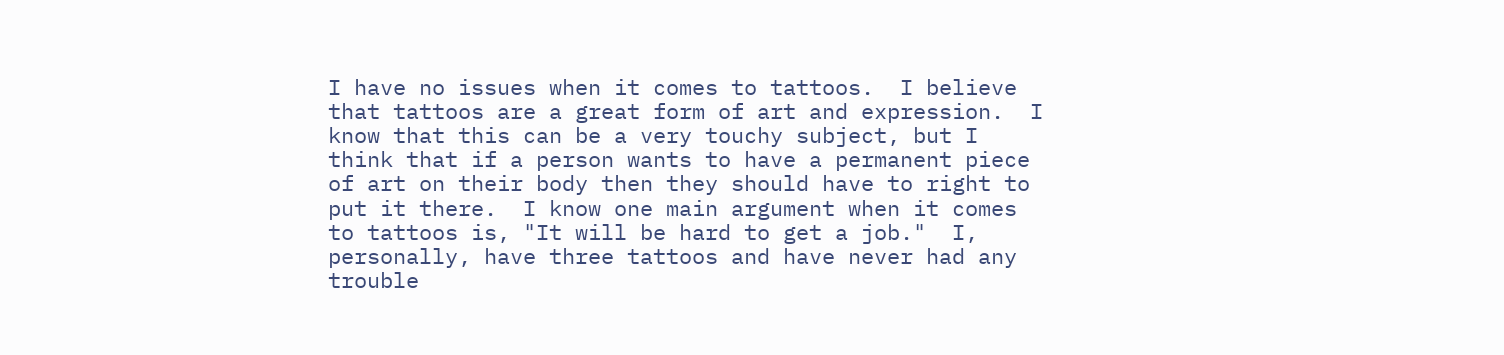I have no issues when it comes to tattoos.  I believe that tattoos are a great form of art and expression.  I know that this can be a very touchy subject, but I think that if a person wants to have a permanent piece of art on their body then they should have to right to put it there.  I know one main argument when it comes to tattoos is, "It will be hard to get a job."  I, personally, have three tattoos and have never had any trouble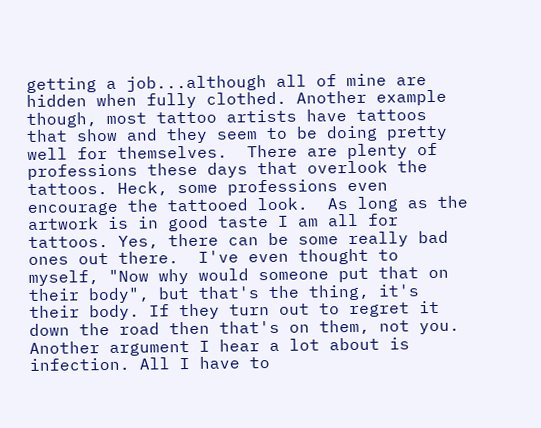getting a job...although all of mine are hidden when fully clothed. Another example though, most tattoo artists have tattoos that show and they seem to be doing pretty well for themselves.  There are plenty of professions these days that overlook the tattoos. Heck, some professions even encourage the tattooed look.  As long as the artwork is in good taste I am all for tattoos. Yes, there can be some really bad ones out there.  I've even thought to myself, "Now why would someone put that on their body", but that's the thing, it's their body. If they turn out to regret it down the road then that's on them, not you.  Another argument I hear a lot about is infection. All I have to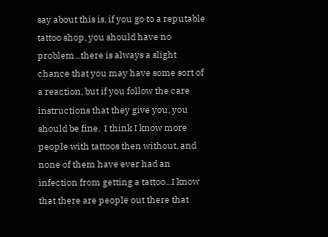say about this is, if you go to a reputable tattoo shop, you should have no problem...there is always a slight chance that you may have some sort of a reaction, but if you follow the care instructions that they give you, you should be fine.  I think I know more people with tattoos then without, and none of them have ever had an infection from getting a tattoo...I know that there are people out there that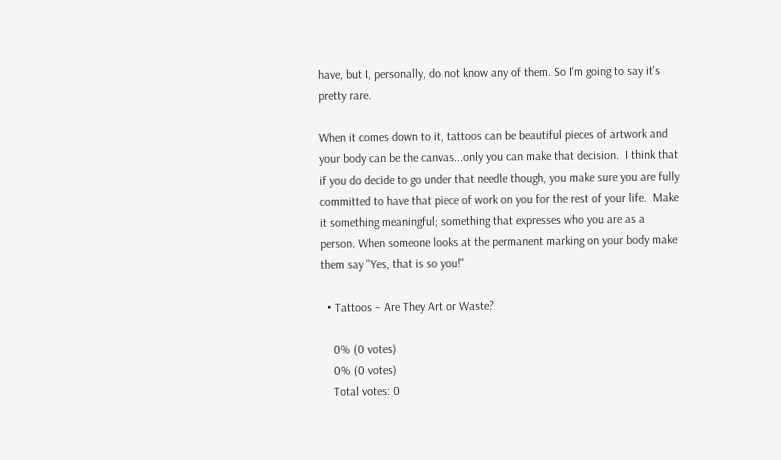have, but I, personally, do not know any of them. So I'm going to say it's pretty rare.

When it comes down to it, tattoos can be beautiful pieces of artwork and your body can be the canvas...only you can make that decision.  I think that if you do decide to go under that needle though, you make sure you are fully committed to have that piece of work on you for the rest of your life.  Make it something meaningful; something that expresses who you are as a person. When someone looks at the permanent marking on your body make them say "Yes, that is so you!"

  • Tattoos – Are They Art or Waste?

    0% (0 votes)
    0% (0 votes)
    Total votes: 0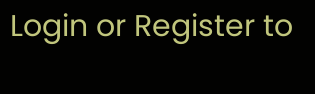Login or Register to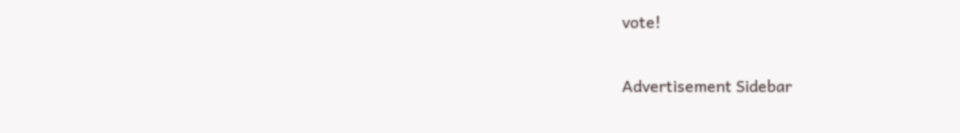vote!

Advertisement Sidebar